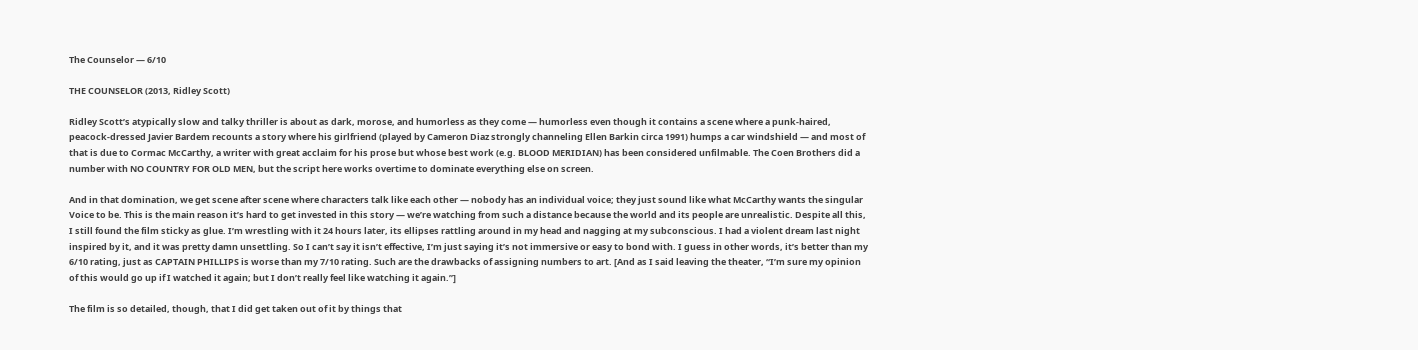The Counselor — 6/10

THE COUNSELOR (2013, Ridley Scott)

Ridley Scott’s atypically slow and talky thriller is about as dark, morose, and humorless as they come — humorless even though it contains a scene where a punk-haired, peacock-dressed Javier Bardem recounts a story where his girlfriend (played by Cameron Diaz strongly channeling Ellen Barkin circa 1991) humps a car windshield — and most of that is due to Cormac McCarthy, a writer with great acclaim for his prose but whose best work (e.g. BLOOD MERIDIAN) has been considered unfilmable. The Coen Brothers did a number with NO COUNTRY FOR OLD MEN, but the script here works overtime to dominate everything else on screen.

And in that domination, we get scene after scene where characters talk like each other — nobody has an individual voice; they just sound like what McCarthy wants the singular Voice to be. This is the main reason it’s hard to get invested in this story — we’re watching from such a distance because the world and its people are unrealistic. Despite all this, I still found the film sticky as glue. I’m wrestling with it 24 hours later, its ellipses rattling around in my head and nagging at my subconscious. I had a violent dream last night inspired by it, and it was pretty damn unsettling. So I can’t say it isn’t effective, I’m just saying it’s not immersive or easy to bond with. I guess in other words, it’s better than my 6/10 rating, just as CAPTAIN PHILLIPS is worse than my 7/10 rating. Such are the drawbacks of assigning numbers to art. [And as I said leaving the theater, “I’m sure my opinion of this would go up if I watched it again; but I don’t really feel like watching it again.”]

The film is so detailed, though, that I did get taken out of it by things that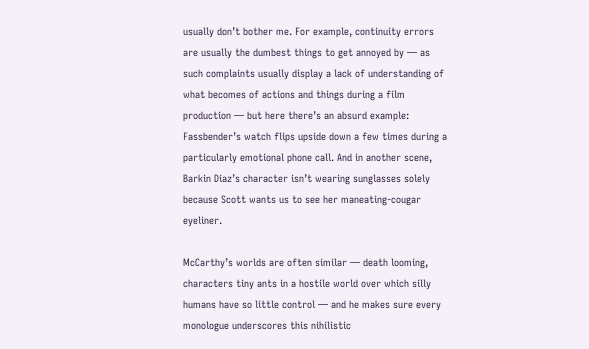usually don’t bother me. For example, continuity errors are usually the dumbest things to get annoyed by — as such complaints usually display a lack of understanding of what becomes of actions and things during a film production — but here there’s an absurd example: Fassbender’s watch flips upside down a few times during a particularly emotional phone call. And in another scene, Barkin Diaz’s character isn’t wearing sunglasses solely because Scott wants us to see her maneating-cougar eyeliner.

McCarthy’s worlds are often similar — death looming, characters tiny ants in a hostile world over which silly humans have so little control — and he makes sure every monologue underscores this nihilistic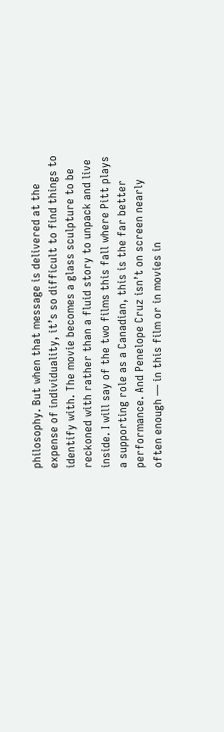philosophy. But when that message is delivered at the expense of individuality, it’s so difficult to find things to identify with. The movie becomes a glass sculpture to be reckoned with rather than a fluid story to unpack and live inside. I will say of the two films this fall where Pitt plays a supporting role as a Canadian, this is the far better performance. And Penelope Cruz isn’t on screen nearly often enough — in this film or in movies in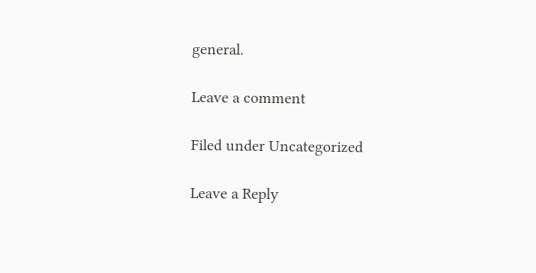general.

Leave a comment

Filed under Uncategorized

Leave a Reply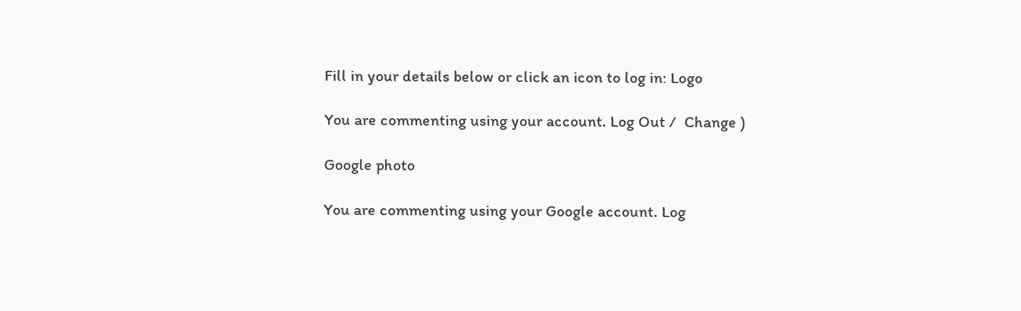Fill in your details below or click an icon to log in: Logo

You are commenting using your account. Log Out /  Change )

Google photo

You are commenting using your Google account. Log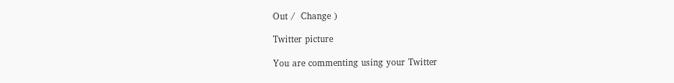Out /  Change )

Twitter picture

You are commenting using your Twitter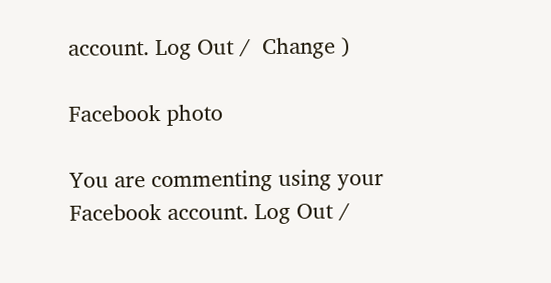account. Log Out /  Change )

Facebook photo

You are commenting using your Facebook account. Log Out /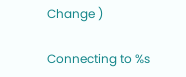Change )

Connecting to %s